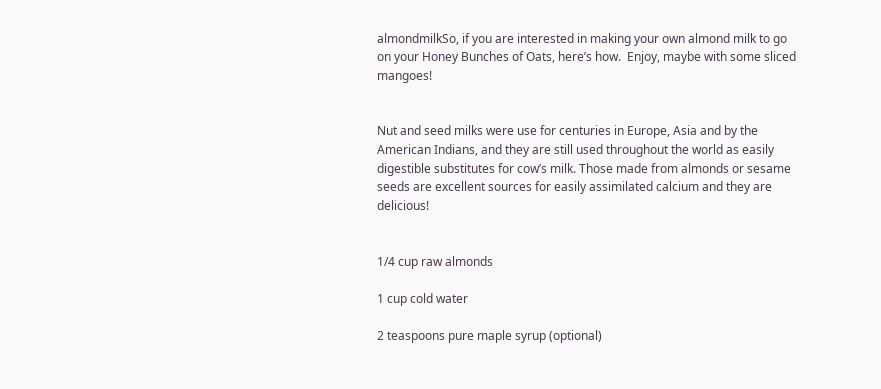almondmilkSo, if you are interested in making your own almond milk to go on your Honey Bunches of Oats, here’s how.  Enjoy, maybe with some sliced mangoes!


Nut and seed milks were use for centuries in Europe, Asia and by the American Indians, and they are still used throughout the world as easily digestible substitutes for cow’s milk. Those made from almonds or sesame seeds are excellent sources for easily assimilated calcium and they are delicious!


1/4 cup raw almonds

1 cup cold water

2 teaspoons pure maple syrup (optional)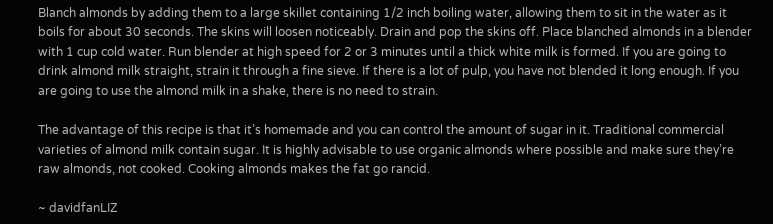Blanch almonds by adding them to a large skillet containing 1/2 inch boiling water, allowing them to sit in the water as it boils for about 30 seconds. The skins will loosen noticeably. Drain and pop the skins off. Place blanched almonds in a blender with 1 cup cold water. Run blender at high speed for 2 or 3 minutes until a thick white milk is formed. If you are going to drink almond milk straight, strain it through a fine sieve. If there is a lot of pulp, you have not blended it long enough. If you are going to use the almond milk in a shake, there is no need to strain.

The advantage of this recipe is that it’s homemade and you can control the amount of sugar in it. Traditional commercial varieties of almond milk contain sugar. It is highly advisable to use organic almonds where possible and make sure they’re raw almonds, not cooked. Cooking almonds makes the fat go rancid.

~ davidfanLIZ